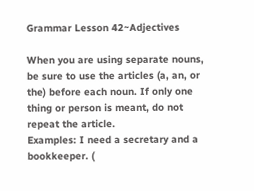Grammar Lesson 42~Adjectives

When you are using separate nouns, be sure to use the articles (a, an, or the) before each noun. If only one thing or person is meant, do not repeat the article.
Examples: I need a secretary and a bookkeeper. (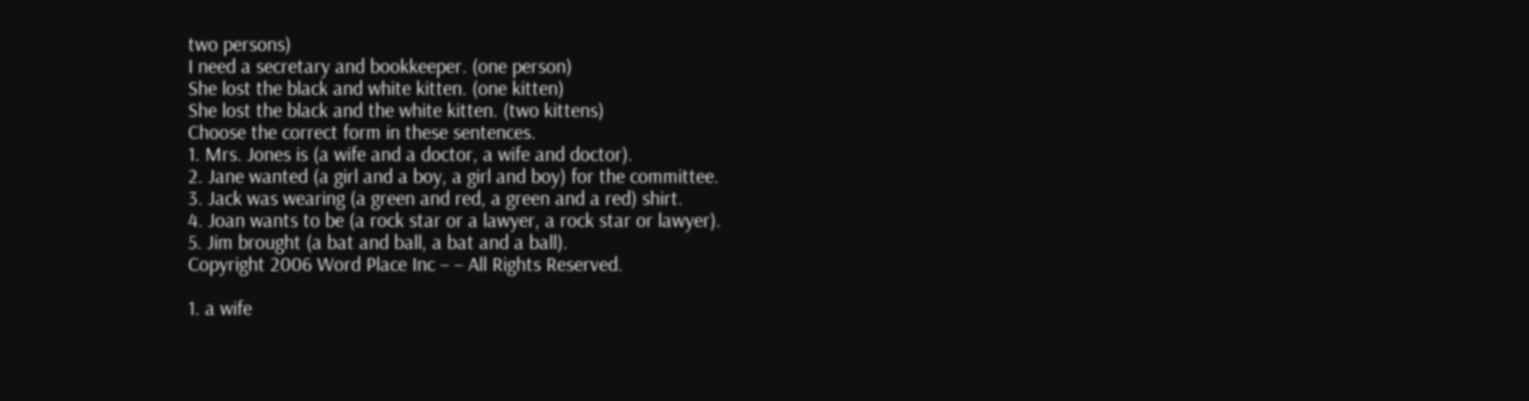two persons)
I need a secretary and bookkeeper. (one person)
She lost the black and white kitten. (one kitten)
She lost the black and the white kitten. (two kittens)
Choose the correct form in these sentences.
1. Mrs. Jones is (a wife and a doctor, a wife and doctor).
2. Jane wanted (a girl and a boy, a girl and boy) for the committee.
3. Jack was wearing (a green and red, a green and a red) shirt.
4. Joan wants to be (a rock star or a lawyer, a rock star or lawyer).
5. Jim brought (a bat and ball, a bat and a ball).
Copyright 2006 Word Place Inc – – All Rights Reserved.

1. a wife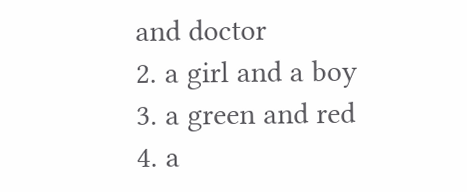and doctor
2. a girl and a boy
3. a green and red
4. a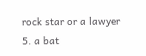rock star or a lawyer
5. a bat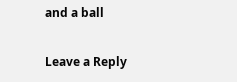and a ball

Leave a Reply